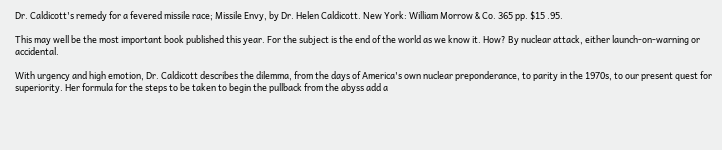Dr. Caldicott's remedy for a fevered missile race; Missile Envy, by Dr. Helen Caldicott. New York: William Morrow & Co. 365 pp. $15 .95.

This may well be the most important book published this year. For the subject is the end of the world as we know it. How? By nuclear attack, either launch-on-warning or accidental.

With urgency and high emotion, Dr. Caldicott describes the dilemma, from the days of America's own nuclear preponderance, to parity in the 1970s, to our present quest for superiority. Her formula for the steps to be taken to begin the pullback from the abyss add a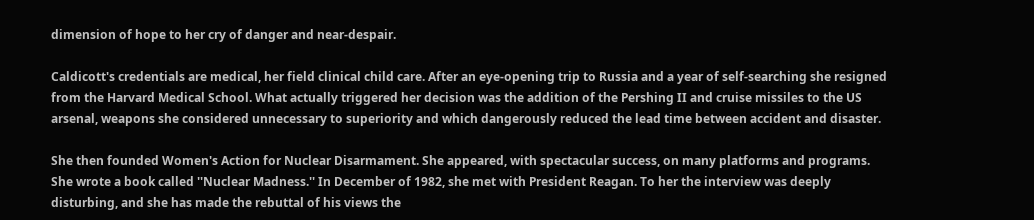dimension of hope to her cry of danger and near-despair.

Caldicott's credentials are medical, her field clinical child care. After an eye-opening trip to Russia and a year of self-searching she resigned from the Harvard Medical School. What actually triggered her decision was the addition of the Pershing II and cruise missiles to the US arsenal, weapons she considered unnecessary to superiority and which dangerously reduced the lead time between accident and disaster.

She then founded Women's Action for Nuclear Disarmament. She appeared, with spectacular success, on many platforms and programs. She wrote a book called ''Nuclear Madness.'' In December of 1982, she met with President Reagan. To her the interview was deeply disturbing, and she has made the rebuttal of his views the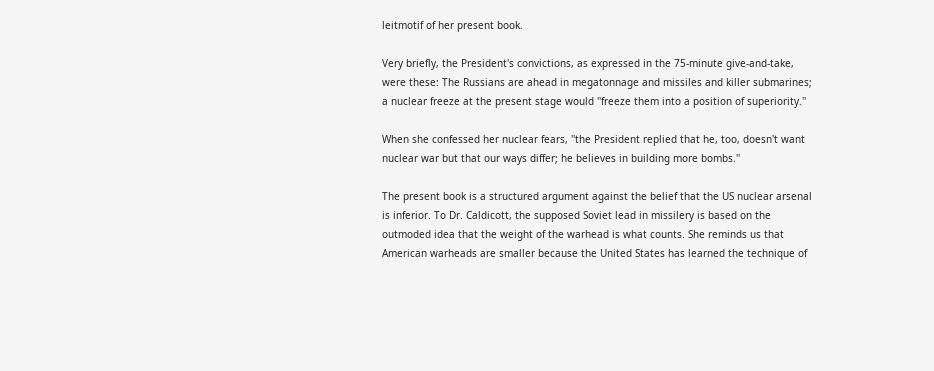leitmotif of her present book.

Very briefly, the President's convictions, as expressed in the 75-minute give-and-take, were these: The Russians are ahead in megatonnage and missiles and killer submarines; a nuclear freeze at the present stage would ''freeze them into a position of superiority.''

When she confessed her nuclear fears, ''the President replied that he, too, doesn't want nuclear war but that our ways differ; he believes in building more bombs.''

The present book is a structured argument against the belief that the US nuclear arsenal is inferior. To Dr. Caldicott, the supposed Soviet lead in missilery is based on the outmoded idea that the weight of the warhead is what counts. She reminds us that American warheads are smaller because the United States has learned the technique of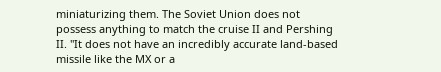miniaturizing them. The Soviet Union does not possess anything to match the cruise II and Pershing II. ''It does not have an incredibly accurate land-based missile like the MX or a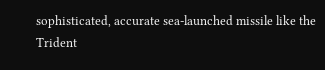sophisticated, accurate sea-launched missile like the Trident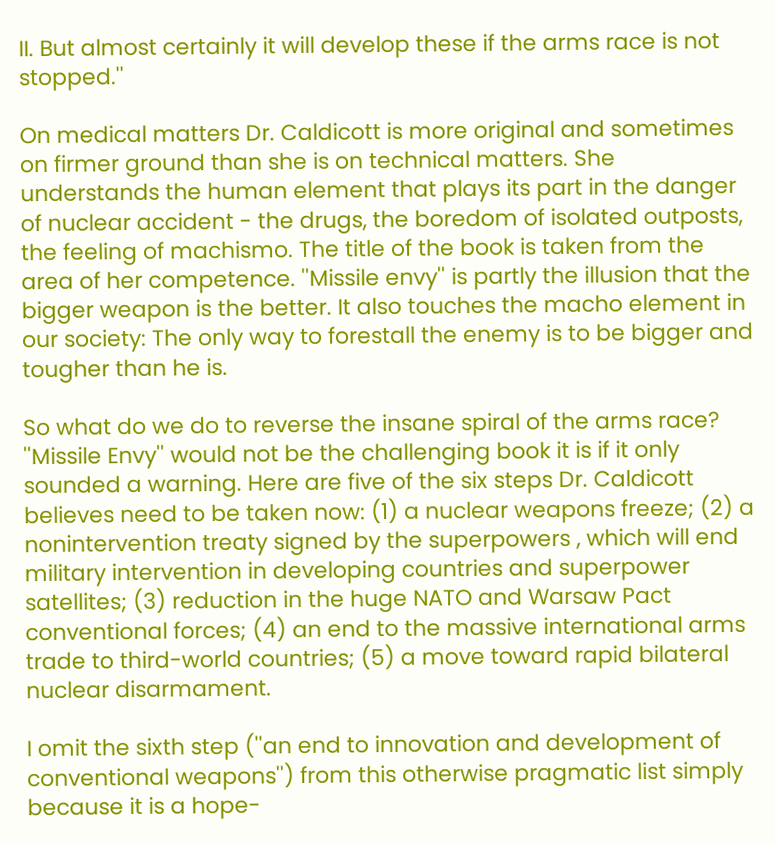II. But almost certainly it will develop these if the arms race is not stopped.''

On medical matters Dr. Caldicott is more original and sometimes on firmer ground than she is on technical matters. She understands the human element that plays its part in the danger of nuclear accident - the drugs, the boredom of isolated outposts, the feeling of machismo. The title of the book is taken from the area of her competence. ''Missile envy'' is partly the illusion that the bigger weapon is the better. It also touches the macho element in our society: The only way to forestall the enemy is to be bigger and tougher than he is.

So what do we do to reverse the insane spiral of the arms race? ''Missile Envy'' would not be the challenging book it is if it only sounded a warning. Here are five of the six steps Dr. Caldicott believes need to be taken now: (1) a nuclear weapons freeze; (2) a nonintervention treaty signed by the superpowers , which will end military intervention in developing countries and superpower satellites; (3) reduction in the huge NATO and Warsaw Pact conventional forces; (4) an end to the massive international arms trade to third-world countries; (5) a move toward rapid bilateral nuclear disarmament.

I omit the sixth step (''an end to innovation and development of conventional weapons'') from this otherwise pragmatic list simply because it is a hope-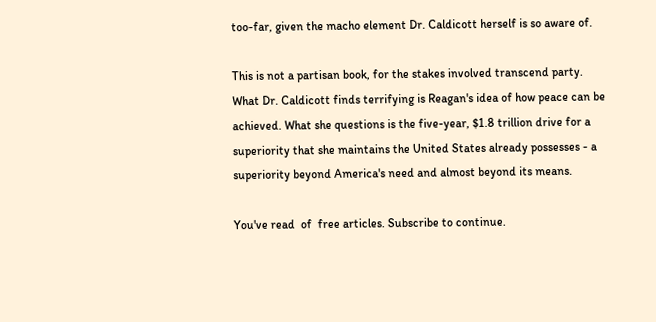too-far, given the macho element Dr. Caldicott herself is so aware of.

This is not a partisan book, for the stakes involved transcend party. What Dr. Caldicott finds terrifying is Reagan's idea of how peace can be achieved. What she questions is the five-year, $1.8 trillion drive for a superiority that she maintains the United States already possesses - a superiority beyond America's need and almost beyond its means.

You've read  of  free articles. Subscribe to continue.